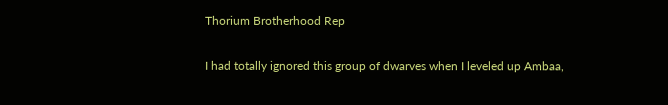Thorium Brotherhood Rep

I had totally ignored this group of dwarves when I leveled up Ambaa,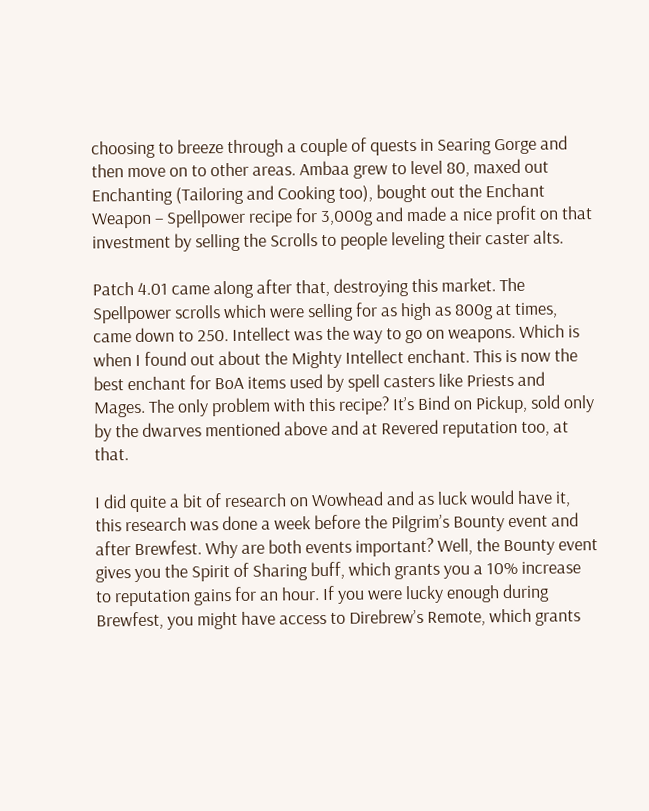choosing to breeze through a couple of quests in Searing Gorge and then move on to other areas. Ambaa grew to level 80, maxed out Enchanting (Tailoring and Cooking too), bought out the Enchant Weapon – Spellpower recipe for 3,000g and made a nice profit on that investment by selling the Scrolls to people leveling their caster alts.

Patch 4.01 came along after that, destroying this market. The Spellpower scrolls which were selling for as high as 800g at times, came down to 250. Intellect was the way to go on weapons. Which is when I found out about the Mighty Intellect enchant. This is now the best enchant for BoA items used by spell casters like Priests and Mages. The only problem with this recipe? It’s Bind on Pickup, sold only by the dwarves mentioned above and at Revered reputation too, at that.

I did quite a bit of research on Wowhead and as luck would have it, this research was done a week before the Pilgrim’s Bounty event and after Brewfest. Why are both events important? Well, the Bounty event gives you the Spirit of Sharing buff, which grants you a 10% increase to reputation gains for an hour. If you were lucky enough during Brewfest, you might have access to Direbrew’s Remote, which grants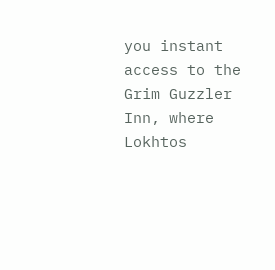you instant access to the Grim Guzzler Inn, where Lokhtos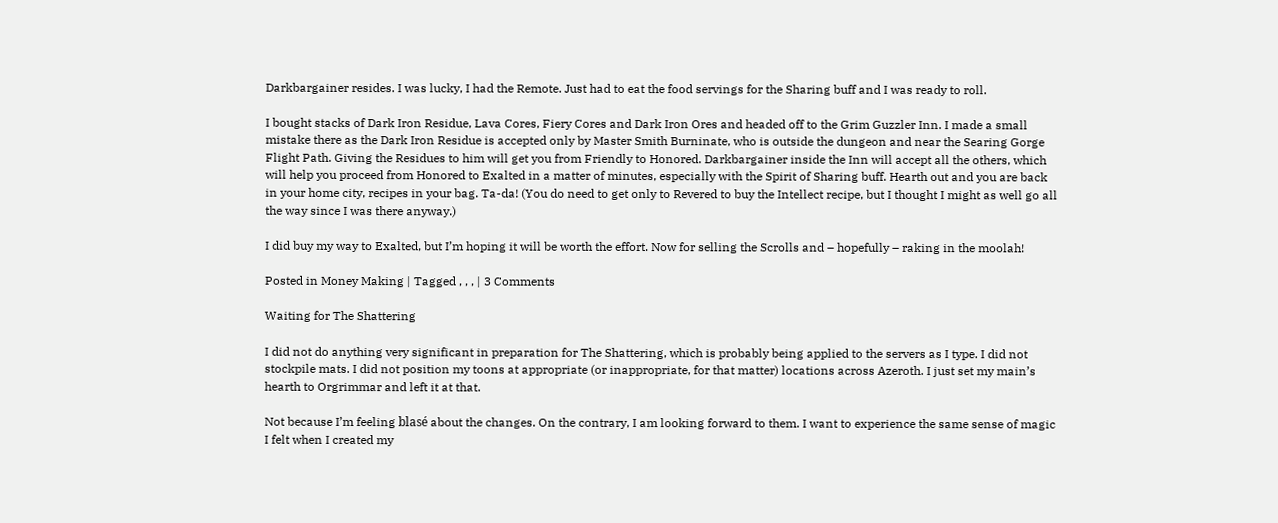Darkbargainer resides. I was lucky, I had the Remote. Just had to eat the food servings for the Sharing buff and I was ready to roll.

I bought stacks of Dark Iron Residue, Lava Cores, Fiery Cores and Dark Iron Ores and headed off to the Grim Guzzler Inn. I made a small mistake there as the Dark Iron Residue is accepted only by Master Smith Burninate, who is outside the dungeon and near the Searing Gorge Flight Path. Giving the Residues to him will get you from Friendly to Honored. Darkbargainer inside the Inn will accept all the others, which will help you proceed from Honored to Exalted in a matter of minutes, especially with the Spirit of Sharing buff. Hearth out and you are back in your home city, recipes in your bag. Ta-da! (You do need to get only to Revered to buy the Intellect recipe, but I thought I might as well go all the way since I was there anyway.)

I did buy my way to Exalted, but I’m hoping it will be worth the effort. Now for selling the Scrolls and – hopefully – raking in the moolah!

Posted in Money Making | Tagged , , , | 3 Comments

Waiting for The Shattering

I did not do anything very significant in preparation for The Shattering, which is probably being applied to the servers as I type. I did not stockpile mats. I did not position my toons at appropriate (or inappropriate, for that matter) locations across Azeroth. I just set my main’s hearth to Orgrimmar and left it at that.

Not because I’m feeling blasé about the changes. On the contrary, I am looking forward to them. I want to experience the same sense of magic I felt when I created my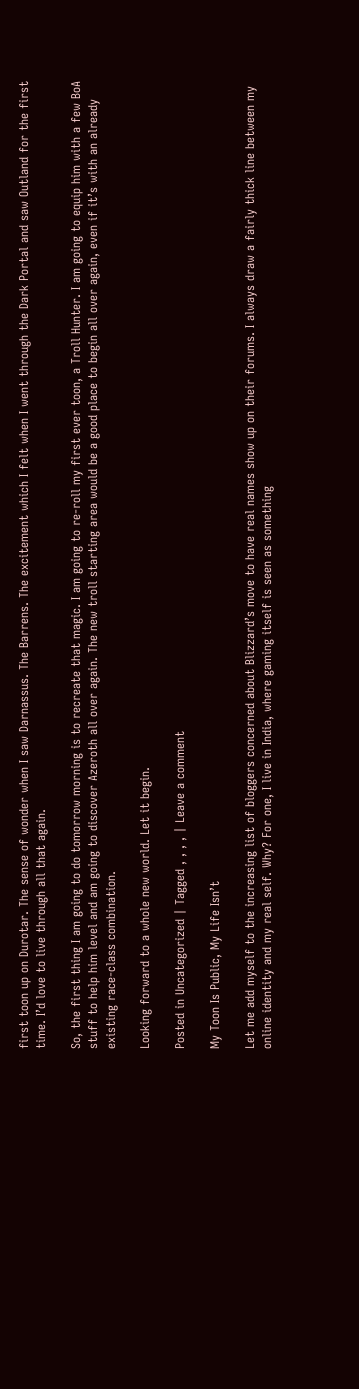first toon up on Durotar. The sense of wonder when I saw Darnassus. The Barrens. The excitement which I felt when I went through the Dark Portal and saw Outland for the first time. I’d love to live through all that again.

So, the first thing I am going to do tomorrow morning is to recreate that magic. I am going to re-roll my first ever toon, a Troll Hunter. I am going to equip him with a few BoA stuff to help him level and am going to discover Azeroth all over again. The new troll starting area would be a good place to begin all over again, even if it’s with an already existing race-class combination.

Looking forward to a whole new world. Let it begin.

Posted in Uncategorized | Tagged , , , , | Leave a comment

My Toon Is Public, My Life Isn’t

Let me add myself to the increasing list of bloggers concerned about Blizzard’s move to have real names show up on their forums. I always draw a fairly thick line between my online identity and my real self. Why? For one, I live in India, where gaming itself is seen as something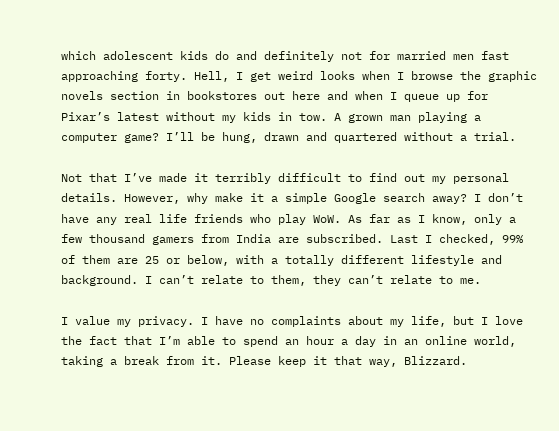which adolescent kids do and definitely not for married men fast approaching forty. Hell, I get weird looks when I browse the graphic novels section in bookstores out here and when I queue up for Pixar’s latest without my kids in tow. A grown man playing a computer game? I’ll be hung, drawn and quartered without a trial.

Not that I’ve made it terribly difficult to find out my personal details. However, why make it a simple Google search away? I don’t have any real life friends who play WoW. As far as I know, only a few thousand gamers from India are subscribed. Last I checked, 99% of them are 25 or below, with a totally different lifestyle and background. I can’t relate to them, they can’t relate to me.

I value my privacy. I have no complaints about my life, but I love the fact that I’m able to spend an hour a day in an online world, taking a break from it. Please keep it that way, Blizzard.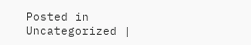Posted in Uncategorized |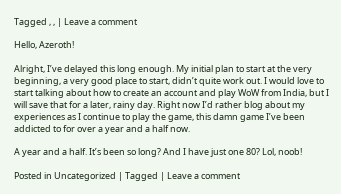Tagged , , | Leave a comment

Hello, Azeroth!

Alright, I’ve delayed this long enough. My initial plan to start at the very beginning, a very good place to start, didn’t quite work out. I would love to start talking about how to create an account and play WoW from India, but I will save that for a later, rainy day. Right now I’d rather blog about my experiences as I continue to play the game, this damn game I’ve been addicted to for over a year and a half now.

A year and a half. It’s been so long? And I have just one 80? Lol, noob!

Posted in Uncategorized | Tagged | Leave a comment